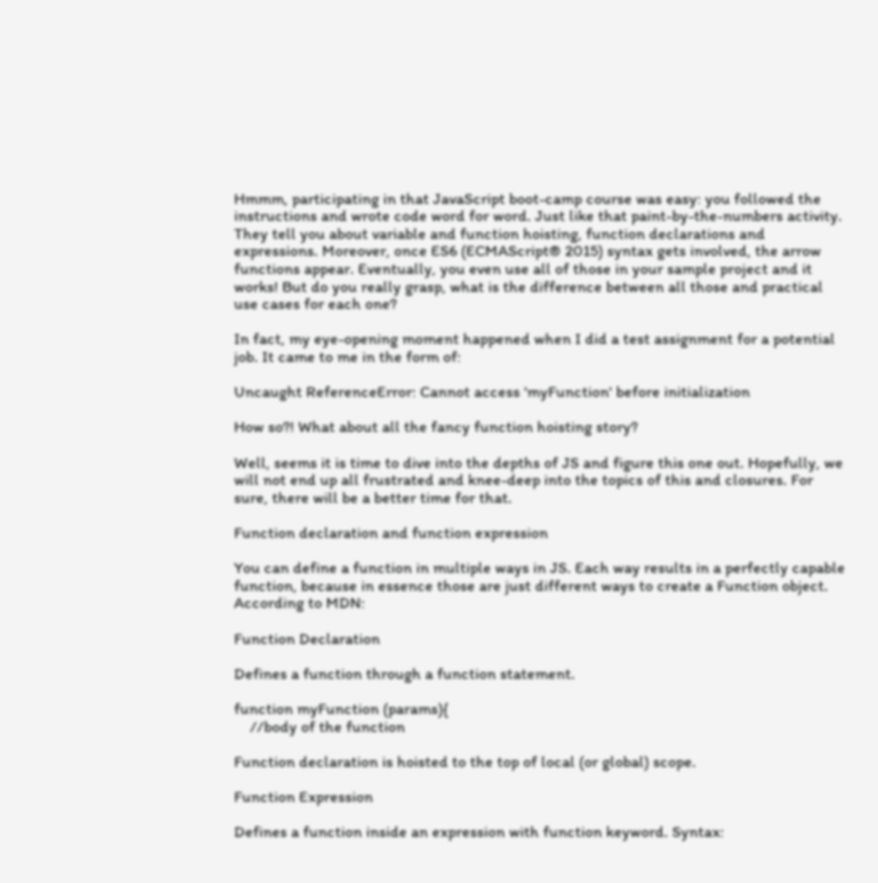Hmmm, participating in that JavaScript boot-camp course was easy: you followed the instructions and wrote code word for word. Just like that paint-by-the-numbers activity. They tell you about variable and function hoisting, function declarations and expressions. Moreover, once ES6 (ECMAScript® 2015) syntax gets involved, the arrow functions appear. Eventually, you even use all of those in your sample project and it works! But do you really grasp, what is the difference between all those and practical use cases for each one?

In fact, my eye-opening moment happened when I did a test assignment for a potential job. It came to me in the form of:

Uncaught ReferenceError: Cannot access 'myFunction' before initialization

How so?! What about all the fancy function hoisting story?

Well, seems it is time to dive into the depths of JS and figure this one out. Hopefully, we will not end up all frustrated and knee-deep into the topics of this and closures. For sure, there will be a better time for that.

Function declaration and function expression

You can define a function in multiple ways in JS. Each way results in a perfectly capable function, because in essence those are just different ways to create a Function object.
According to MDN:

Function Declaration

Defines a function through a function statement.

function myFunction (params){
    //body of the function

Function declaration is hoisted to the top of local (or global) scope.

Function Expression

Defines a function inside an expression with function keyword. Syntax: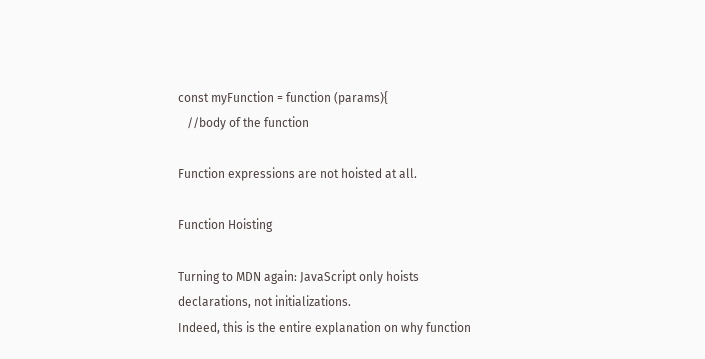const myFunction = function (params){
   //body of the function

Function expressions are not hoisted at all.

Function Hoisting

Turning to MDN again: JavaScript only hoists declarations, not initializations.
Indeed, this is the entire explanation on why function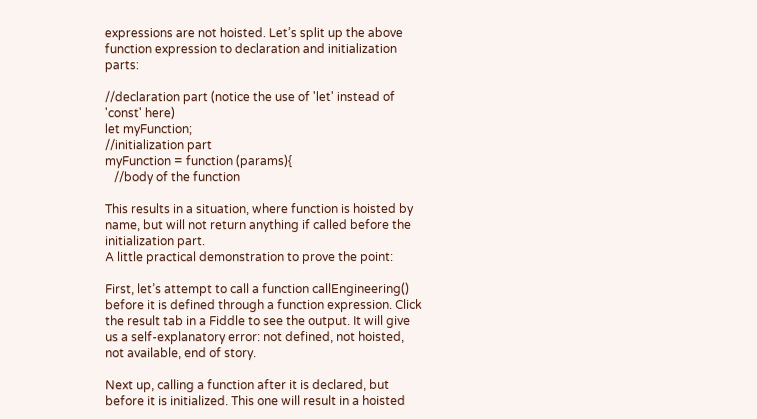expressions are not hoisted. Let’s split up the above function expression to declaration and initialization parts:

//declaration part (notice the use of 'let' instead of 'const' here)
let myFunction;
//initialization part
myFunction = function (params){
   //body of the function

This results in a situation, where function is hoisted by name, but will not return anything if called before the initialization part.
A little practical demonstration to prove the point:

First, let’s attempt to call a function callEngineering() before it is defined through a function expression. Click the result tab in a Fiddle to see the output. It will give us a self-explanatory error: not defined, not hoisted, not available, end of story.

Next up, calling a function after it is declared, but before it is initialized. This one will result in a hoisted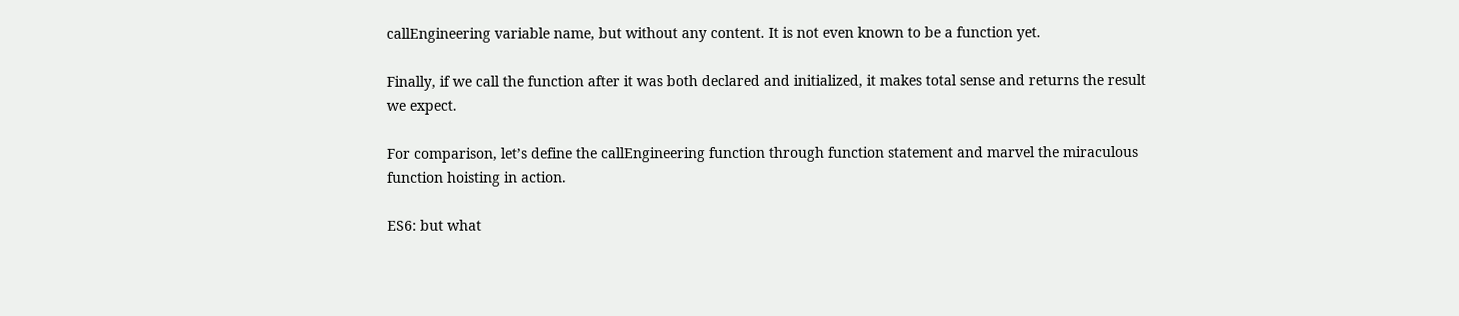callEngineering variable name, but without any content. It is not even known to be a function yet.

Finally, if we call the function after it was both declared and initialized, it makes total sense and returns the result we expect.

For comparison, let’s define the callEngineering function through function statement and marvel the miraculous function hoisting in action.

ES6: but what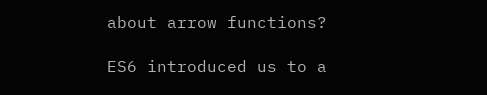about arrow functions?

ES6 introduced us to a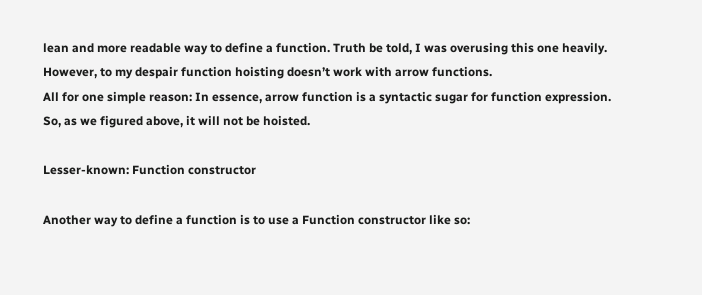lean and more readable way to define a function. Truth be told, I was overusing this one heavily. However, to my despair function hoisting doesn’t work with arrow functions.
All for one simple reason: In essence, arrow function is a syntactic sugar for function expression. So, as we figured above, it will not be hoisted.

Lesser-known: Function constructor

Another way to define a function is to use a Function constructor like so: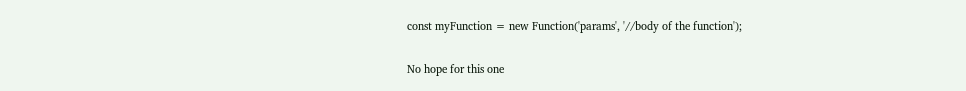const myFunction = new Function('params', '//body of the function');

No hope for this one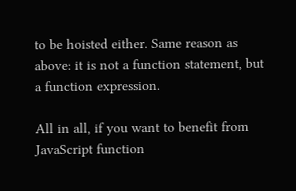to be hoisted either. Same reason as above: it is not a function statement, but a function expression.

All in all, if you want to benefit from JavaScript function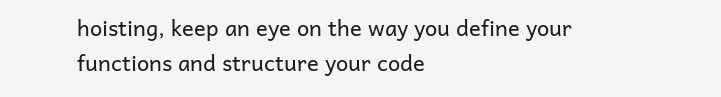hoisting, keep an eye on the way you define your functions and structure your code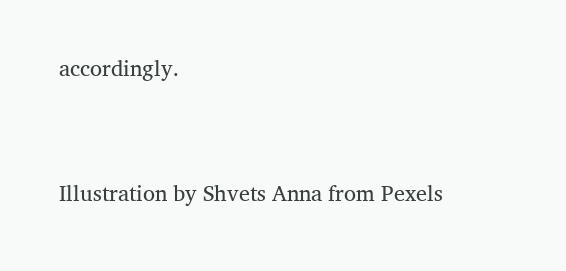accordingly.


Illustration by Shvets Anna from Pexels